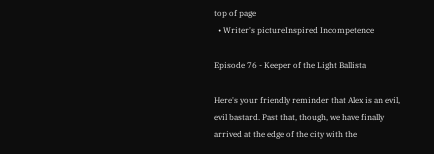top of page
  • Writer's pictureInspired Incompetence

Episode 76 - Keeper of the Light Ballista

Here's your friendly reminder that Alex is an evil, evil bastard. Past that, though, we have finally arrived at the edge of the city with the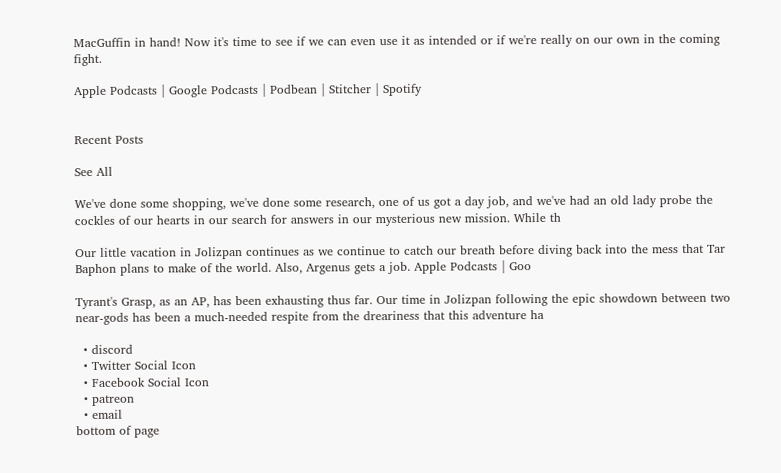MacGuffin in hand! Now it's time to see if we can even use it as intended or if we're really on our own in the coming fight.

Apple Podcasts | Google Podcasts | Podbean | Stitcher | Spotify


Recent Posts

See All

We've done some shopping, we've done some research, one of us got a day job, and we've had an old lady probe the cockles of our hearts in our search for answers in our mysterious new mission. While th

Our little vacation in Jolizpan continues as we continue to catch our breath before diving back into the mess that Tar Baphon plans to make of the world. Also, Argenus gets a job. Apple Podcasts | Goo

Tyrant's Grasp, as an AP, has been exhausting thus far. Our time in Jolizpan following the epic showdown between two near-gods has been a much-needed respite from the dreariness that this adventure ha

  • discord
  • Twitter Social Icon
  • Facebook Social Icon
  • patreon
  • email
bottom of page